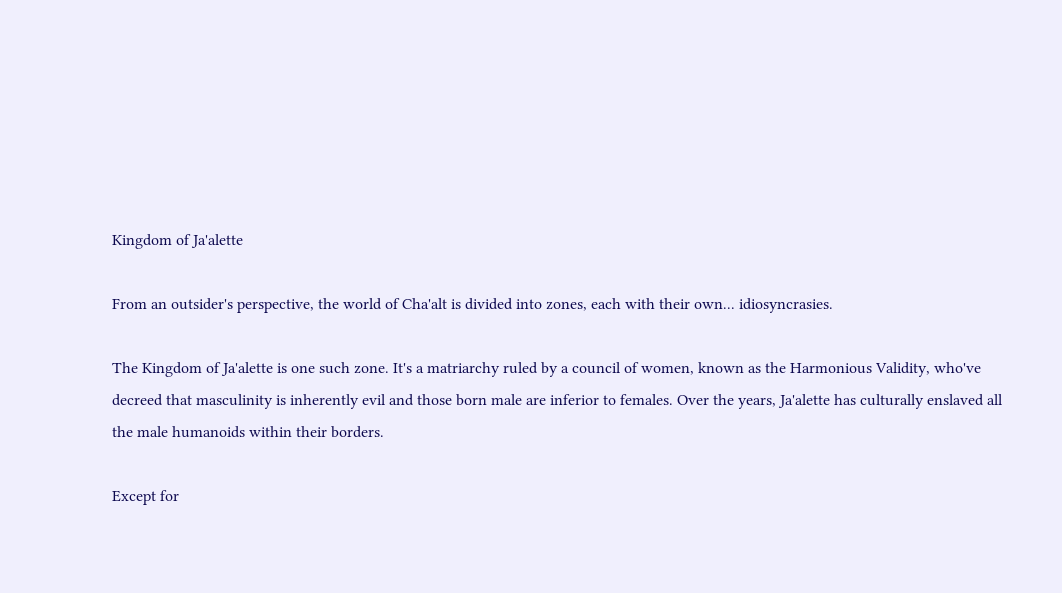Kingdom of Ja'alette

From an outsider's perspective, the world of Cha'alt is divided into zones, each with their own... idiosyncrasies.

The Kingdom of Ja'alette is one such zone. It's a matriarchy ruled by a council of women, known as the Harmonious Validity, who've decreed that masculinity is inherently evil and those born male are inferior to females. Over the years, Ja'alette has culturally enslaved all the male humanoids within their borders.

Except for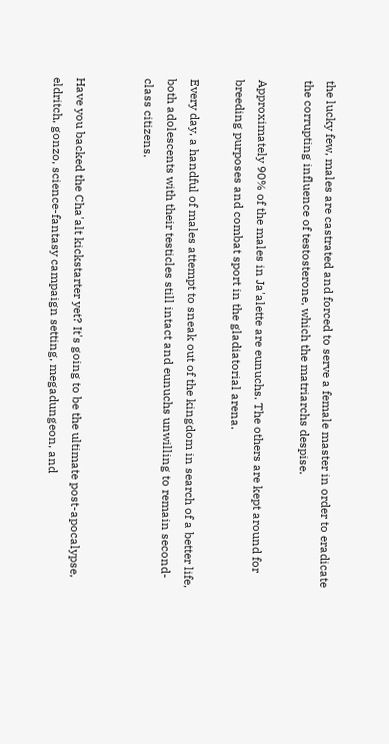the lucky few, males are castrated and forced to serve a female master in order to eradicate the corrupting influence of testosterone, which the matriarchs despise.

Approximately 90% of the males in Ja'alette are eunuchs. The others are kept around for breeding purposes and combat sport in the gladiatorial arena.

Every day, a handful of males attempt to sneak out of the kingdom in search of a better life, both adolescents with their testicles still intact and eunuchs unwilling to remain second-class citizens.


Have you backed the Cha'alt kickstarter yet? It's going to be the ultimate post-apocalypse, eldritch, gonzo, science-fantasy campaign setting, megadungeon, and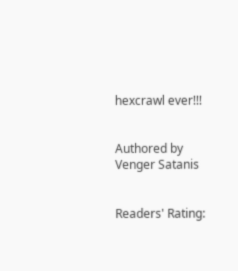hexcrawl ever!!!


Authored by Venger Satanis


Readers' Rating: